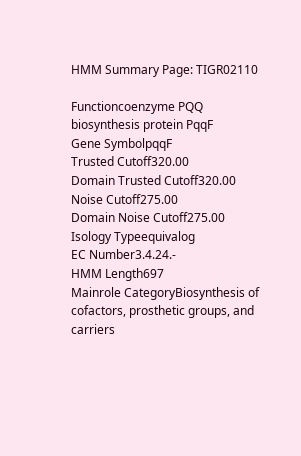HMM Summary Page: TIGR02110

Functioncoenzyme PQQ biosynthesis protein PqqF
Gene SymbolpqqF
Trusted Cutoff320.00
Domain Trusted Cutoff320.00
Noise Cutoff275.00
Domain Noise Cutoff275.00
Isology Typeequivalog
EC Number3.4.24.-
HMM Length697
Mainrole CategoryBiosynthesis of cofactors, prosthetic groups, and carriers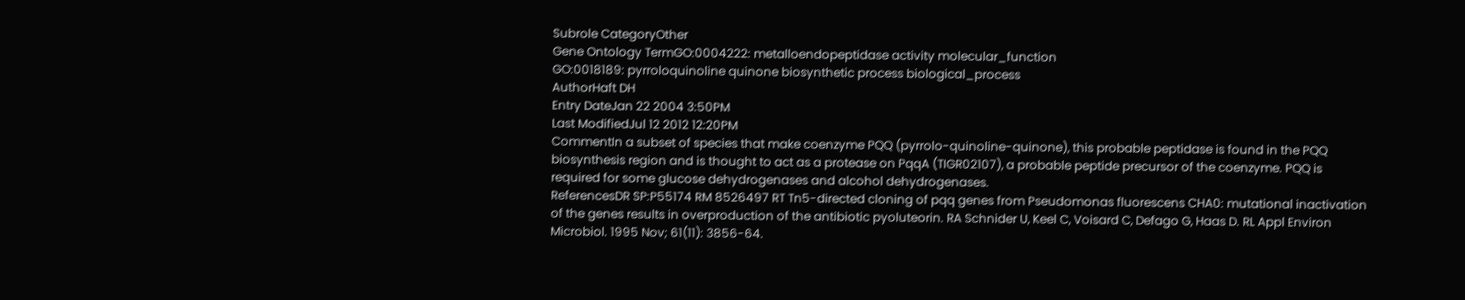Subrole CategoryOther
Gene Ontology TermGO:0004222: metalloendopeptidase activity molecular_function
GO:0018189: pyrroloquinoline quinone biosynthetic process biological_process
AuthorHaft DH
Entry DateJan 22 2004 3:50PM
Last ModifiedJul 12 2012 12:20PM
CommentIn a subset of species that make coenzyme PQQ (pyrrolo-quinoline-quinone), this probable peptidase is found in the PQQ biosynthesis region and is thought to act as a protease on PqqA (TIGR02107), a probable peptide precursor of the coenzyme. PQQ is required for some glucose dehydrogenases and alcohol dehydrogenases.
ReferencesDR SP:P55174 RM 8526497 RT Tn5-directed cloning of pqq genes from Pseudomonas fluorescens CHA0: mutational inactivation of the genes results in overproduction of the antibiotic pyoluteorin. RA Schnider U, Keel C, Voisard C, Defago G, Haas D. RL Appl Environ Microbiol. 1995 Nov; 61(11): 3856-64.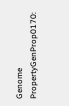Genome PropertyGenProp0170: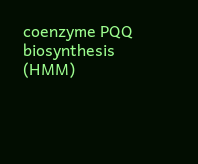coenzyme PQQ biosynthesis (HMM)